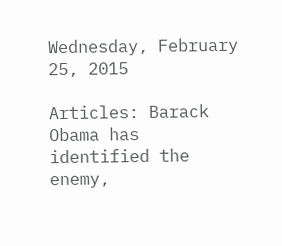Wednesday, February 25, 2015

Articles: Barack Obama has identified the enemy,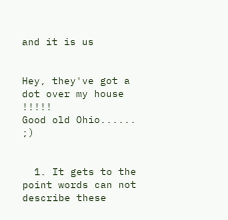and it is us


Hey, they've got a dot over my house !!!!!
Good old Ohio...... ;)


  1. It gets to the point words can not describe these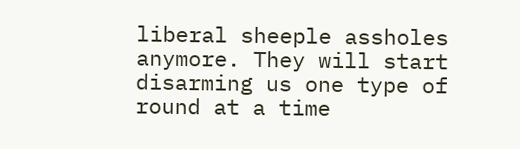liberal sheeple assholes anymore. They will start disarming us one type of round at a time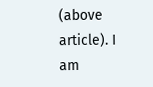(above article). I am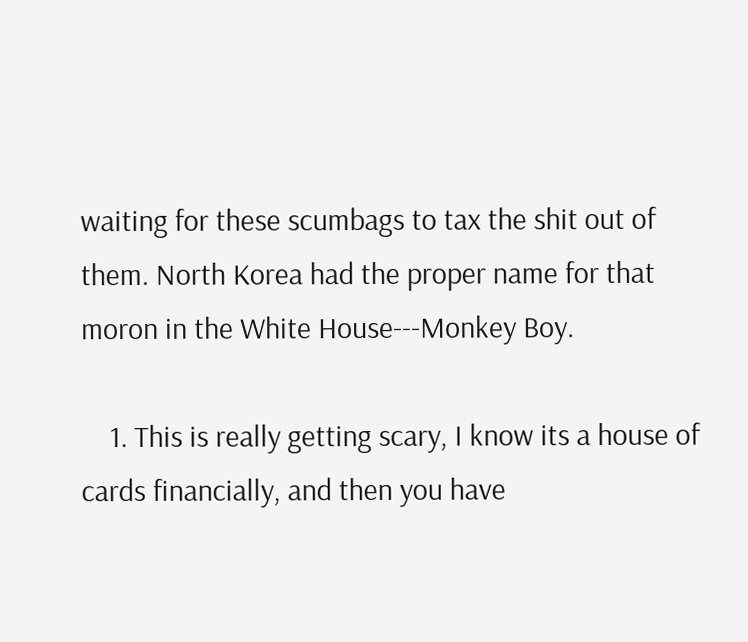waiting for these scumbags to tax the shit out of them. North Korea had the proper name for that moron in the White House---Monkey Boy.

    1. This is really getting scary, I know its a house of cards financially, and then you have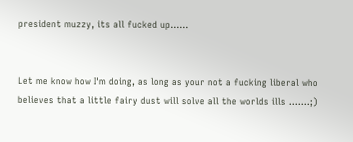president muzzy, its all fucked up......


Let me know how I'm doing, as long as your not a fucking liberal who believes that a little fairy dust will solve all the worlds ills .......;)